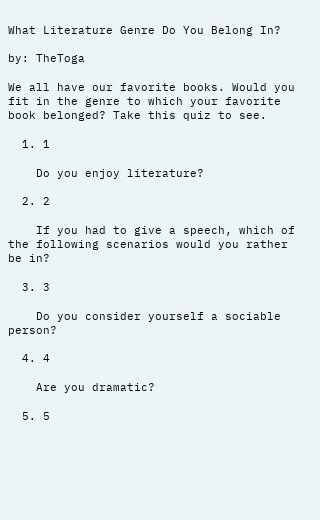What Literature Genre Do You Belong In?

by: TheToga

We all have our favorite books. Would you fit in the genre to which your favorite book belonged? Take this quiz to see.

  1. 1

    Do you enjoy literature?

  2. 2

    If you had to give a speech, which of the following scenarios would you rather be in?

  3. 3

    Do you consider yourself a sociable person?

  4. 4

    Are you dramatic?

  5. 5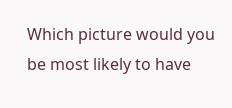Which picture would you be most likely to have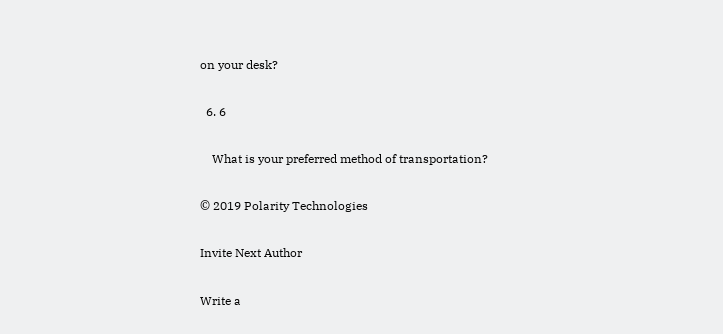on your desk?

  6. 6

    What is your preferred method of transportation?

© 2019 Polarity Technologies

Invite Next Author

Write a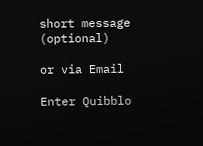short message (optional)

or via Email

Enter Quibblo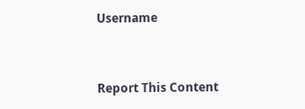Username


Report This Content